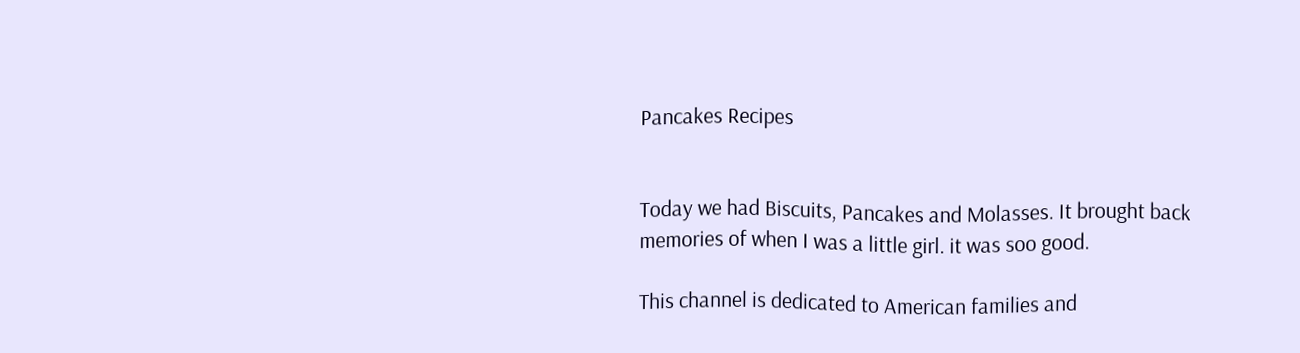Pancakes Recipes


Today we had Biscuits, Pancakes and Molasses. It brought back memories of when I was a little girl. it was soo good.

This channel is dedicated to American families and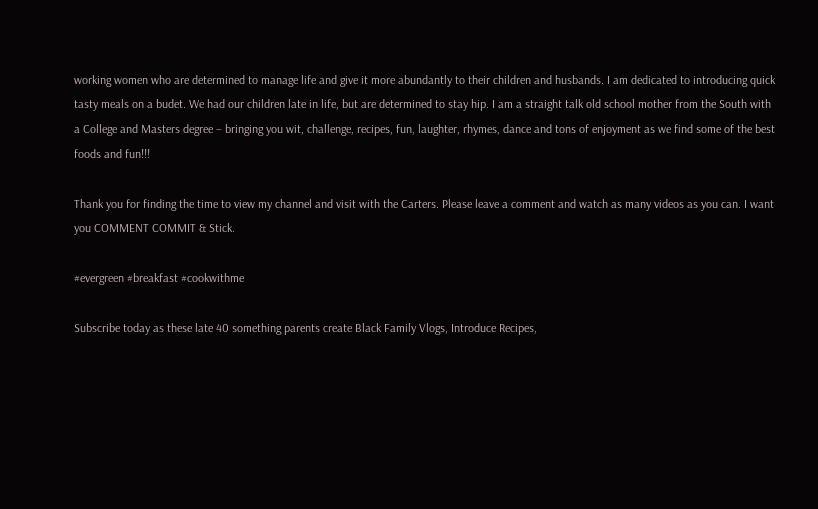working women who are determined to manage life and give it more abundantly to their children and husbands. I am dedicated to introducing quick tasty meals on a budet. We had our children late in life, but are determined to stay hip. I am a straight talk old school mother from the South with a College and Masters degree – bringing you wit, challenge, recipes, fun, laughter, rhymes, dance and tons of enjoyment as we find some of the best foods and fun!!!

Thank you for finding the time to view my channel and visit with the Carters. Please leave a comment and watch as many videos as you can. I want you COMMENT COMMIT & Stick.

#evergreen #breakfast #cookwithme

Subscribe today as these late 40 something parents create Black Family Vlogs, Introduce Recipes,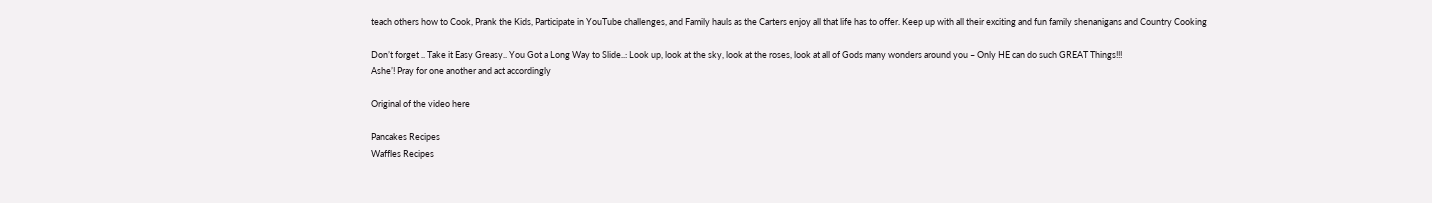teach others how to Cook, Prank the Kids, Participate in YouTube challenges, and Family hauls as the Carters enjoy all that life has to offer. Keep up with all their exciting and fun family shenanigans and Country Cooking

Don’t forget .. Take it Easy Greasy.. You Got a Long Way to Slide..: Look up, look at the sky, look at the roses, look at all of Gods many wonders around you – Only HE can do such GREAT Things!!!
Ashe’! Pray for one another and act accordingly

Original of the video here

Pancakes Recipes
Waffles Recipes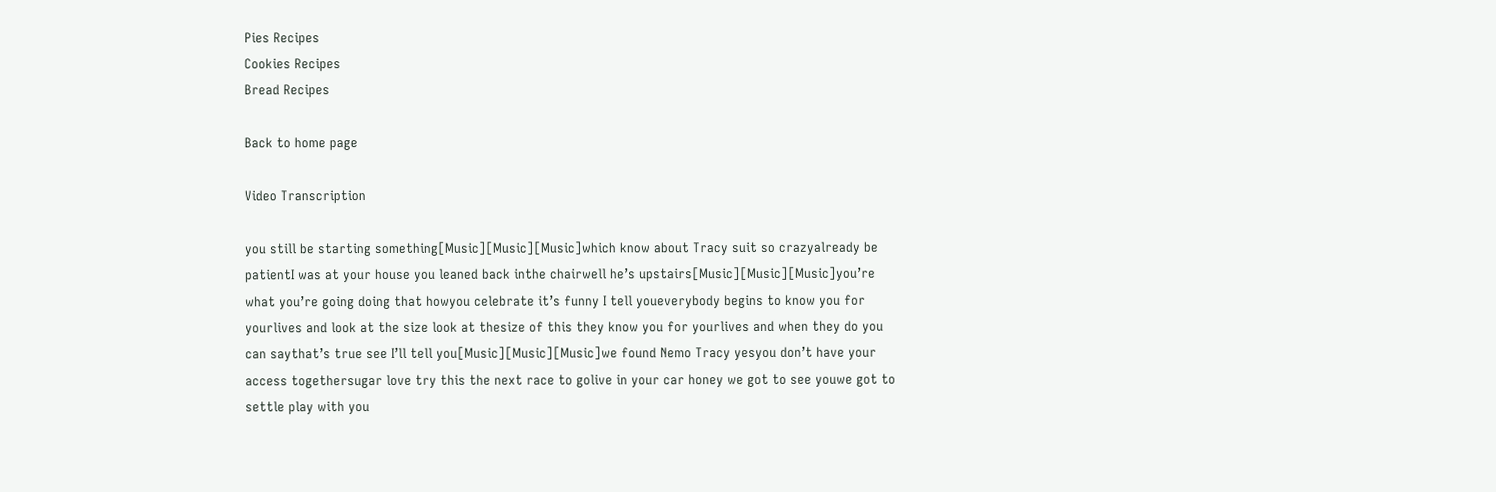Pies Recipes
Cookies Recipes
Bread Recipes

Back to home page

Video Transcription

you still be starting something[Music][Music][Music]which know about Tracy suit so crazyalready be patientI was at your house you leaned back inthe chairwell he’s upstairs[Music][Music][Music]you’re what you’re going doing that howyou celebrate it’s funny I tell youeverybody begins to know you for yourlives and look at the size look at thesize of this they know you for yourlives and when they do you can saythat’s true see I’ll tell you[Music][Music][Music]we found Nemo Tracy yesyou don’t have your access togethersugar love try this the next race to golive in your car honey we got to see youwe got to settle play with you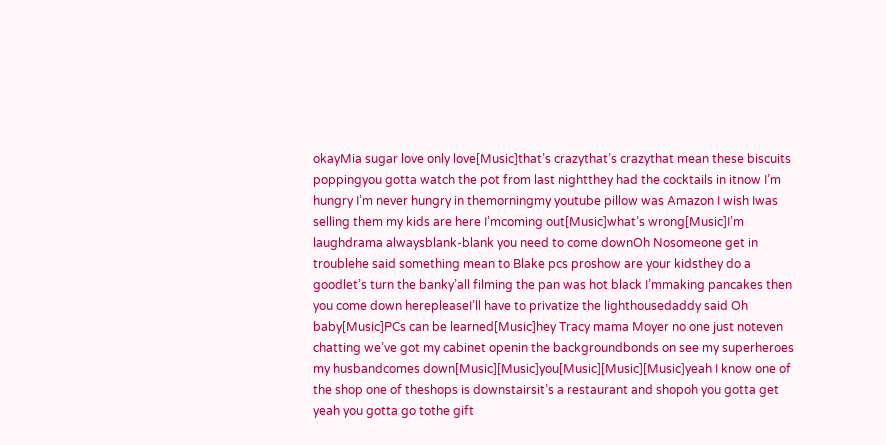okayMia sugar love only love[Music]that’s crazythat’s crazythat mean these biscuits poppingyou gotta watch the pot from last nightthey had the cocktails in itnow I’m hungry I’m never hungry in themorningmy youtube pillow was Amazon I wish Iwas selling them my kids are here I’mcoming out[Music]what’s wrong[Music]I’m laughdrama alwaysblank-blank you need to come downOh Nosomeone get in troublehe said something mean to Blake pcs proshow are your kidsthey do a goodlet’s turn the banky’all filming the pan was hot black I’mmaking pancakes then you come down herepleaseI’ll have to privatize the lighthousedaddy said Oh baby[Music]PCs can be learned[Music]hey Tracy mama Moyer no one just noteven chatting we’ve got my cabinet openin the backgroundbonds on see my superheroes my husbandcomes down[Music][Music]you[Music][Music][Music]yeah I know one of the shop one of theshops is downstairsit’s a restaurant and shopoh you gotta get yeah you gotta go tothe gift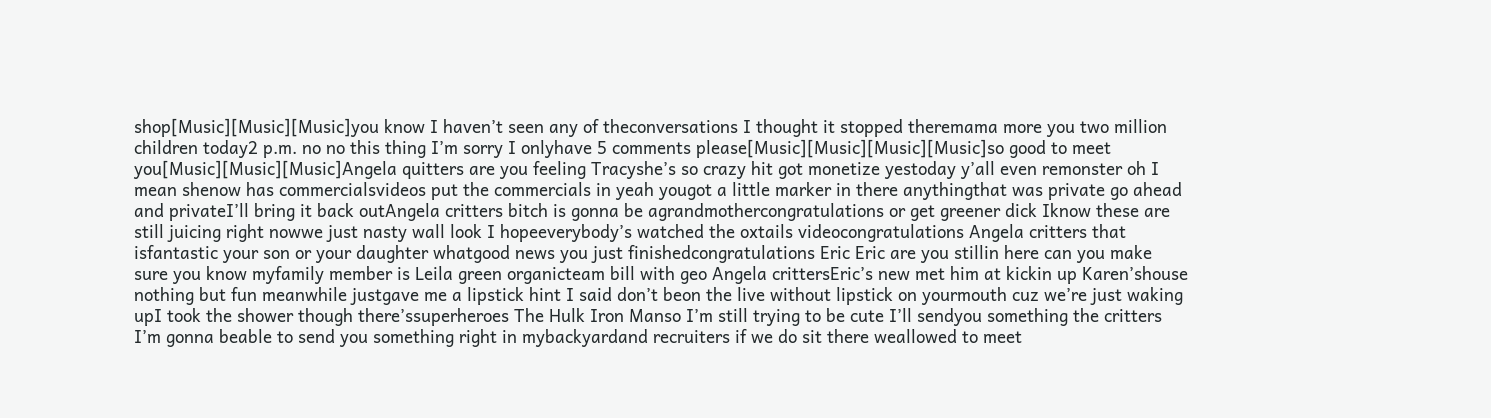shop[Music][Music][Music]you know I haven’t seen any of theconversations I thought it stopped theremama more you two million children today2 p.m. no no this thing I’m sorry I onlyhave 5 comments please[Music][Music][Music][Music]so good to meet you[Music][Music][Music]Angela quitters are you feeling Tracyshe’s so crazy hit got monetize yestoday y’all even remonster oh I mean shenow has commercialsvideos put the commercials in yeah yougot a little marker in there anythingthat was private go ahead and privateI’ll bring it back outAngela critters bitch is gonna be agrandmothercongratulations or get greener dick Iknow these are still juicing right nowwe just nasty wall look I hopeeverybody’s watched the oxtails videocongratulations Angela critters that isfantastic your son or your daughter whatgood news you just finishedcongratulations Eric Eric are you stillin here can you make sure you know myfamily member is Leila green organicteam bill with geo Angela crittersEric’s new met him at kickin up Karen’shouse nothing but fun meanwhile justgave me a lipstick hint I said don’t beon the live without lipstick on yourmouth cuz we’re just waking upI took the shower though there’ssuperheroes The Hulk Iron Manso I’m still trying to be cute I’ll sendyou something the critters I’m gonna beable to send you something right in mybackyardand recruiters if we do sit there weallowed to meet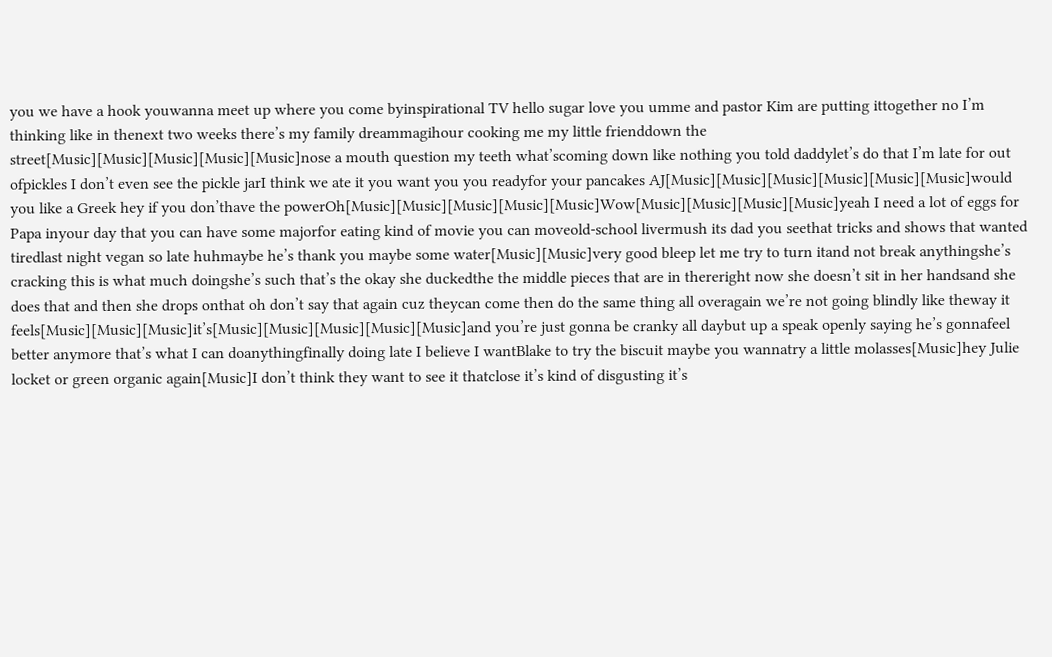you we have a hook youwanna meet up where you come byinspirational TV hello sugar love you umme and pastor Kim are putting ittogether no I’m thinking like in thenext two weeks there’s my family dreammagihour cooking me my little frienddown the street[Music][Music][Music][Music][Music]nose a mouth question my teeth what’scoming down like nothing you told daddylet’s do that I’m late for out ofpickles I don’t even see the pickle jarI think we ate it you want you you readyfor your pancakes AJ[Music][Music][Music][Music][Music][Music]would you like a Greek hey if you don’thave the powerOh[Music][Music][Music][Music][Music]Wow[Music][Music][Music][Music]yeah I need a lot of eggs for Papa inyour day that you can have some majorfor eating kind of movie you can moveold-school livermush its dad you seethat tricks and shows that wanted tiredlast night vegan so late huhmaybe he’s thank you maybe some water[Music][Music]very good bleep let me try to turn itand not break anythingshe’s cracking this is what much doingshe’s such that’s the okay she duckedthe the middle pieces that are in thereright now she doesn’t sit in her handsand she does that and then she drops onthat oh don’t say that again cuz theycan come then do the same thing all overagain we’re not going blindly like theway it feels[Music][Music][Music]it’s[Music][Music][Music][Music][Music]and you’re just gonna be cranky all daybut up a speak openly saying he’s gonnafeel better anymore that’s what I can doanythingfinally doing late I believe I wantBlake to try the biscuit maybe you wannatry a little molasses[Music]hey Julie locket or green organic again[Music]I don’t think they want to see it thatclose it’s kind of disgusting it’s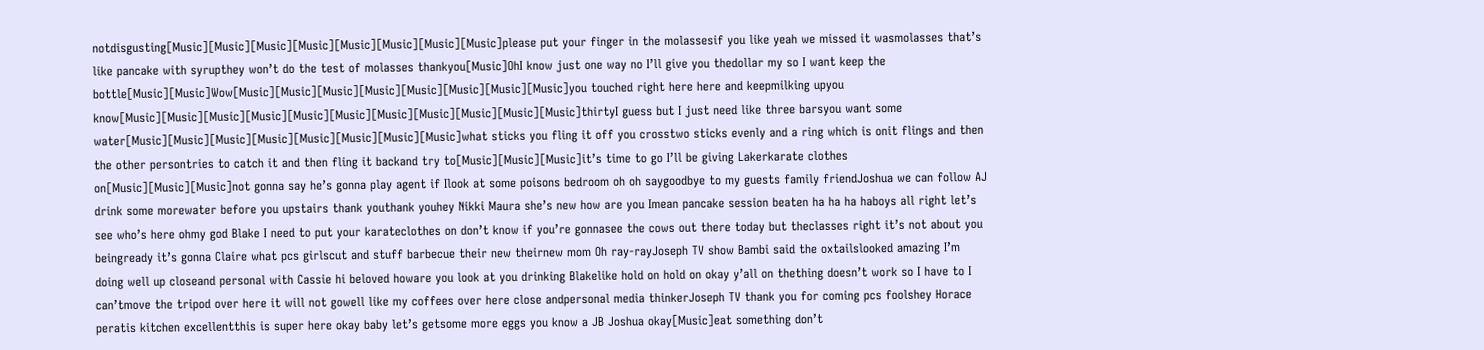notdisgusting[Music][Music][Music][Music][Music][Music][Music][Music]please put your finger in the molassesif you like yeah we missed it wasmolasses that’s like pancake with syrupthey won’t do the test of molasses thankyou[Music]OhI know just one way no I’ll give you thedollar my so I want keep the bottle[Music][Music]Wow[Music][Music][Music][Music][Music][Music][Music][Music]you touched right here here and keepmilking upyou know[Music][Music][Music][Music][Music][Music][Music][Music][Music][Music][Music]thirtyI guess but I just need like three barsyou want some water[Music][Music][Music][Music][Music][Music][Music][Music]what sticks you fling it off you crosstwo sticks evenly and a ring which is onit flings and then the other persontries to catch it and then fling it backand try to[Music][Music][Music]it’s time to go I’ll be giving Lakerkarate clothes on[Music][Music][Music]not gonna say he’s gonna play agent if Ilook at some poisons bedroom oh oh saygoodbye to my guests family friendJoshua we can follow AJ drink some morewater before you upstairs thank youthank youhey Nikki Maura she’s new how are you Imean pancake session beaten ha ha ha haboys all right let’s see who’s here ohmy god Blake I need to put your karateclothes on don’t know if you’re gonnasee the cows out there today but theclasses right it’s not about you beingready it’s gonna Claire what pcs girlscut and stuff barbecue their new theirnew mom Oh ray-rayJoseph TV show Bambi said the oxtailslooked amazing I’m doing well up closeand personal with Cassie hi beloved howare you look at you drinking Blakelike hold on hold on okay y’all on thething doesn’t work so I have to I can’tmove the tripod over here it will not gowell like my coffees over here close andpersonal media thinkerJoseph TV thank you for coming pcs foolshey Horace peratis kitchen excellentthis is super here okay baby let’s getsome more eggs you know a JB Joshua okay[Music]eat something don’t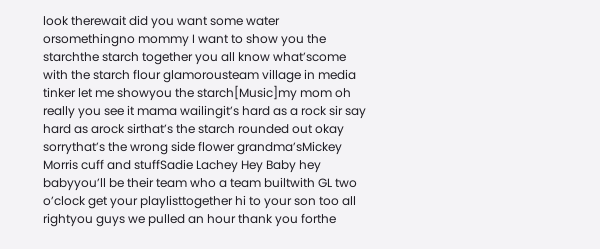look therewait did you want some water orsomethingno mommy I want to show you the starchthe starch together you all know what’scome with the starch flour glamorousteam village in media tinker let me showyou the starch[Music]my mom oh really you see it mama wailingit’s hard as a rock sir say hard as arock sirthat’s the starch rounded out okay sorrythat’s the wrong side flower grandma’sMickey Morris cuff and stuffSadie Lachey Hey Baby hey babyyou’ll be their team who a team builtwith GL two o’clock get your playlisttogether hi to your son too all rightyou guys we pulled an hour thank you forthe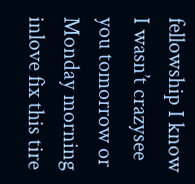fellowship I know I wasn’t crazysee you tomorrow or Monday morning inlove fix this tire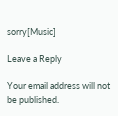sorry[Music]

Leave a Reply

Your email address will not be published.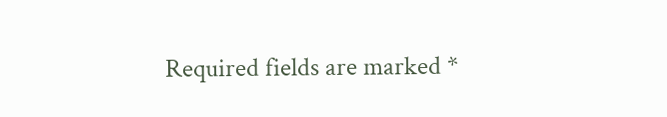Required fields are marked *